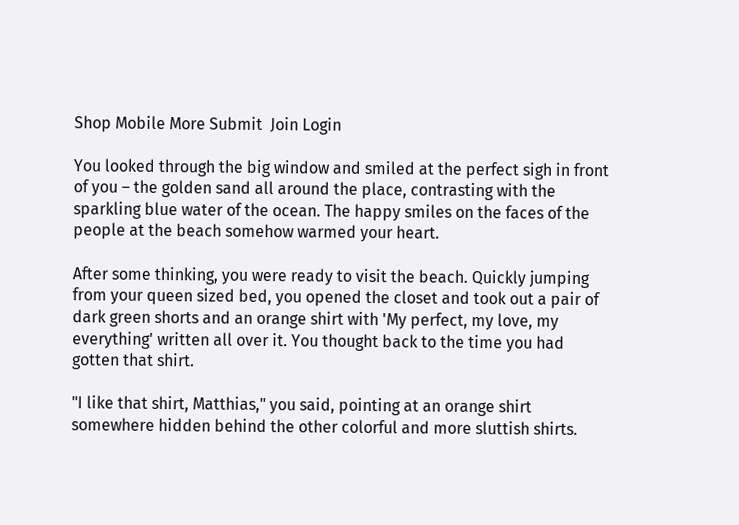Shop Mobile More Submit  Join Login

You looked through the big window and smiled at the perfect sigh in front of you – the golden sand all around the place, contrasting with the sparkling blue water of the ocean. The happy smiles on the faces of the people at the beach somehow warmed your heart.

After some thinking, you were ready to visit the beach. Quickly jumping from your queen sized bed, you opened the closet and took out a pair of dark green shorts and an orange shirt with 'My perfect, my love, my everything' written all over it. You thought back to the time you had gotten that shirt.

"I like that shirt, Matthias," you said, pointing at an orange shirt somewhere hidden behind the other colorful and more sluttish shirts.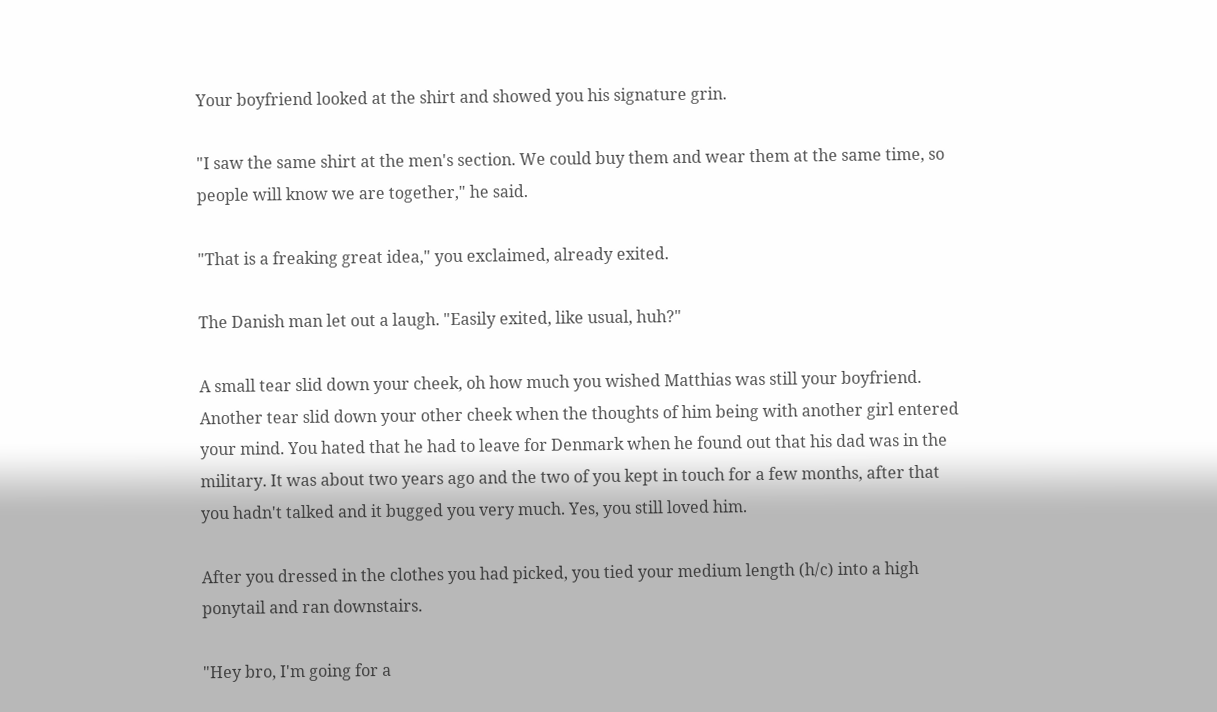Your boyfriend looked at the shirt and showed you his signature grin.

"I saw the same shirt at the men's section. We could buy them and wear them at the same time, so people will know we are together," he said.

"That is a freaking great idea," you exclaimed, already exited.

The Danish man let out a laugh. "Easily exited, like usual, huh?"

A small tear slid down your cheek, oh how much you wished Matthias was still your boyfriend. Another tear slid down your other cheek when the thoughts of him being with another girl entered your mind. You hated that he had to leave for Denmark when he found out that his dad was in the military. It was about two years ago and the two of you kept in touch for a few months, after that you hadn't talked and it bugged you very much. Yes, you still loved him.

After you dressed in the clothes you had picked, you tied your medium length (h/c) into a high ponytail and ran downstairs.

"Hey bro, I'm going for a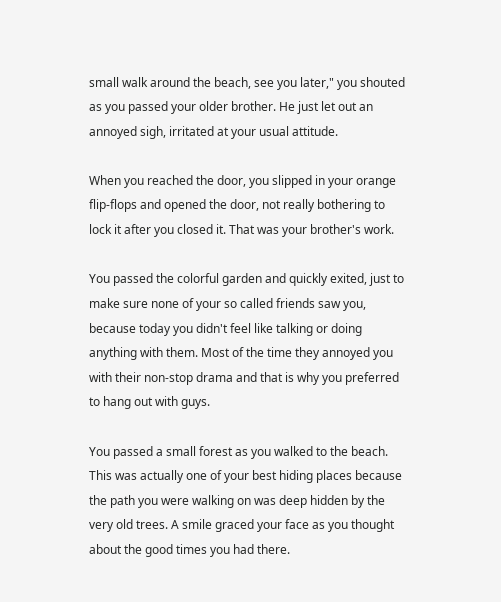small walk around the beach, see you later," you shouted as you passed your older brother. He just let out an annoyed sigh, irritated at your usual attitude.

When you reached the door, you slipped in your orange flip-flops and opened the door, not really bothering to lock it after you closed it. That was your brother's work.

You passed the colorful garden and quickly exited, just to make sure none of your so called friends saw you, because today you didn't feel like talking or doing anything with them. Most of the time they annoyed you with their non-stop drama and that is why you preferred to hang out with guys.

You passed a small forest as you walked to the beach. This was actually one of your best hiding places because the path you were walking on was deep hidden by the very old trees. A smile graced your face as you thought about the good times you had there.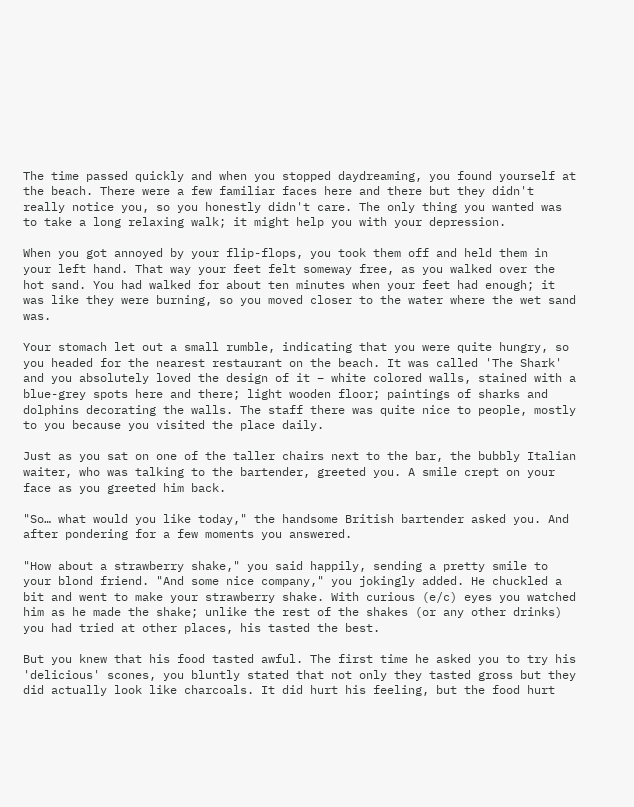The time passed quickly and when you stopped daydreaming, you found yourself at the beach. There were a few familiar faces here and there but they didn't really notice you, so you honestly didn't care. The only thing you wanted was to take a long relaxing walk; it might help you with your depression.

When you got annoyed by your flip-flops, you took them off and held them in your left hand. That way your feet felt someway free, as you walked over the hot sand. You had walked for about ten minutes when your feet had enough; it was like they were burning, so you moved closer to the water where the wet sand was.

Your stomach let out a small rumble, indicating that you were quite hungry, so you headed for the nearest restaurant on the beach. It was called 'The Shark' and you absolutely loved the design of it – white colored walls, stained with a blue-grey spots here and there; light wooden floor; paintings of sharks and dolphins decorating the walls. The staff there was quite nice to people, mostly to you because you visited the place daily.

Just as you sat on one of the taller chairs next to the bar, the bubbly Italian waiter, who was talking to the bartender, greeted you. A smile crept on your face as you greeted him back.

"So… what would you like today," the handsome British bartender asked you. And after pondering for a few moments you answered.

"How about a strawberry shake," you said happily, sending a pretty smile to your blond friend. "And some nice company," you jokingly added. He chuckled a bit and went to make your strawberry shake. With curious (e/c) eyes you watched him as he made the shake; unlike the rest of the shakes (or any other drinks) you had tried at other places, his tasted the best.

But you knew that his food tasted awful. The first time he asked you to try his 'delicious' scones, you bluntly stated that not only they tasted gross but they did actually look like charcoals. It did hurt his feeling, but the food hurt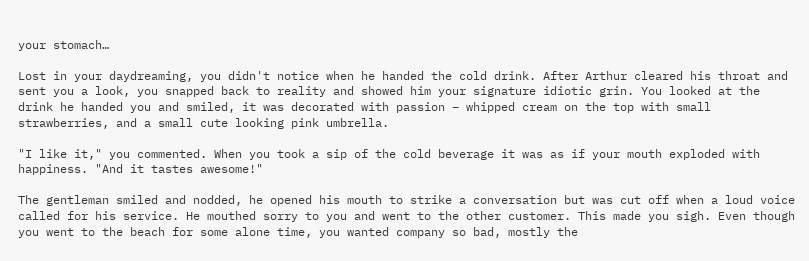your stomach…

Lost in your daydreaming, you didn't notice when he handed the cold drink. After Arthur cleared his throat and sent you a look, you snapped back to reality and showed him your signature idiotic grin. You looked at the drink he handed you and smiled, it was decorated with passion – whipped cream on the top with small strawberries, and a small cute looking pink umbrella.

"I like it," you commented. When you took a sip of the cold beverage it was as if your mouth exploded with happiness. "And it tastes awesome!"

The gentleman smiled and nodded, he opened his mouth to strike a conversation but was cut off when a loud voice called for his service. He mouthed sorry to you and went to the other customer. This made you sigh. Even though you went to the beach for some alone time, you wanted company so bad, mostly the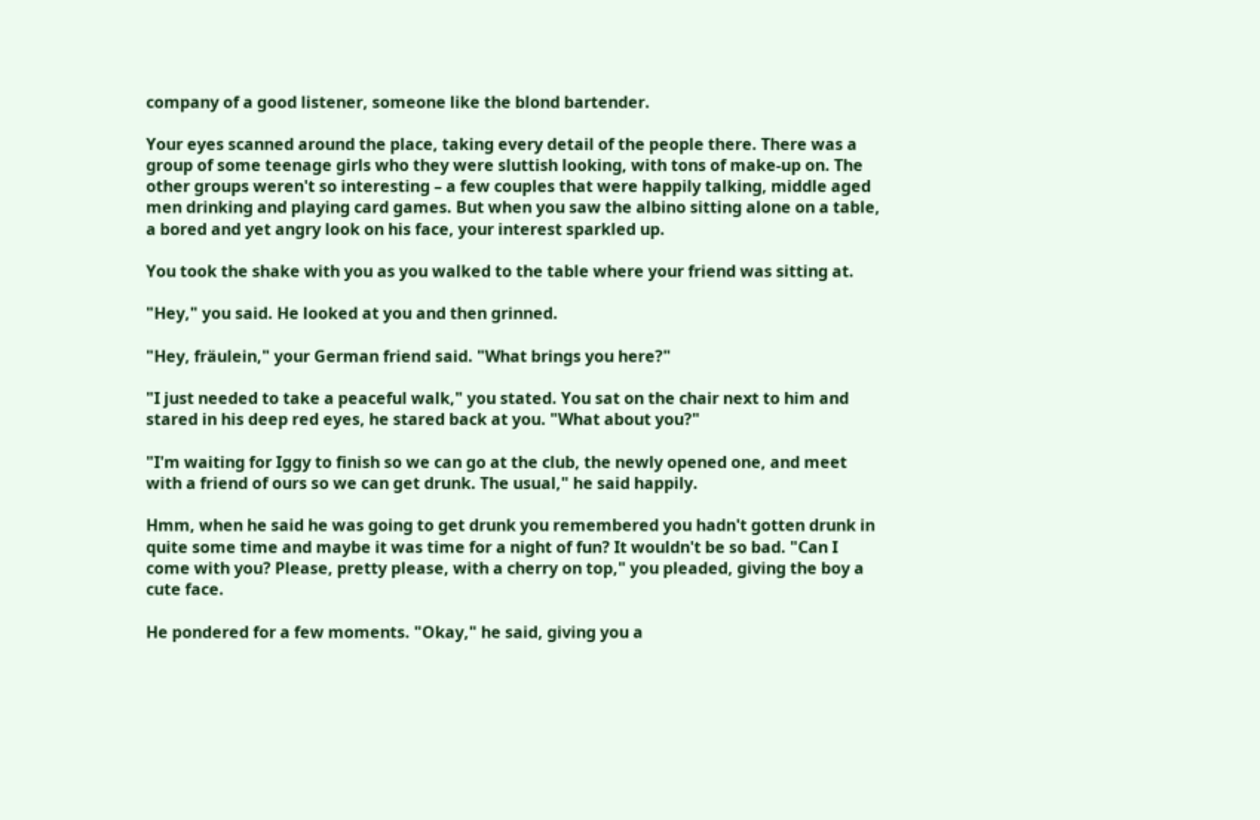company of a good listener, someone like the blond bartender.

Your eyes scanned around the place, taking every detail of the people there. There was a group of some teenage girls who they were sluttish looking, with tons of make-up on. The other groups weren't so interesting – a few couples that were happily talking, middle aged men drinking and playing card games. But when you saw the albino sitting alone on a table, a bored and yet angry look on his face, your interest sparkled up.

You took the shake with you as you walked to the table where your friend was sitting at.

"Hey," you said. He looked at you and then grinned.

"Hey, fräulein," your German friend said. "What brings you here?"

"I just needed to take a peaceful walk," you stated. You sat on the chair next to him and stared in his deep red eyes, he stared back at you. "What about you?"

"I'm waiting for Iggy to finish so we can go at the club, the newly opened one, and meet with a friend of ours so we can get drunk. The usual," he said happily.

Hmm, when he said he was going to get drunk you remembered you hadn't gotten drunk in quite some time and maybe it was time for a night of fun? It wouldn't be so bad. "Can I come with you? Please, pretty please, with a cherry on top," you pleaded, giving the boy a cute face.

He pondered for a few moments. "Okay," he said, giving you a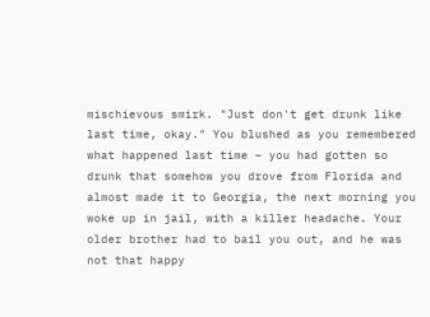mischievous smirk. "Just don't get drunk like last time, okay." You blushed as you remembered what happened last time – you had gotten so drunk that somehow you drove from Florida and almost made it to Georgia, the next morning you woke up in jail, with a killer headache. Your older brother had to bail you out, and he was not that happy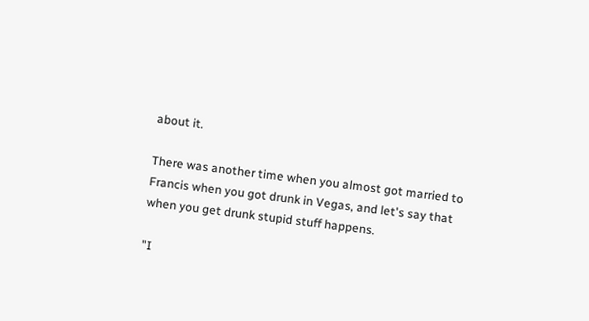about it.

There was another time when you almost got married to Francis when you got drunk in Vegas, and let's say that when you get drunk stupid stuff happens.

"I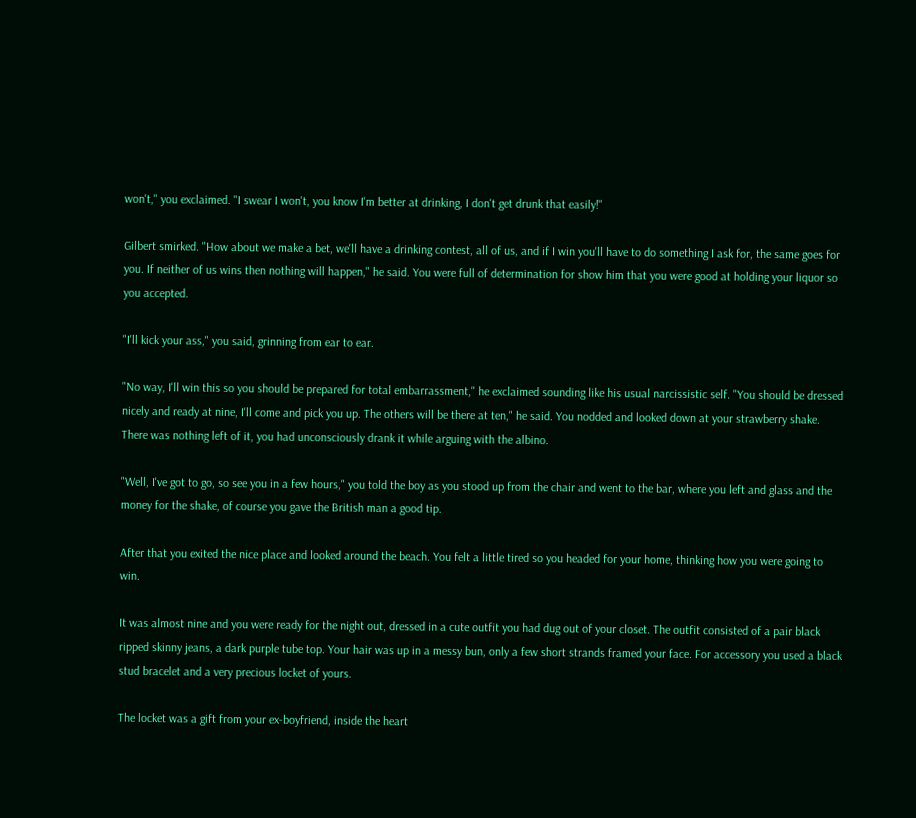won't," you exclaimed. "I swear I won't, you know I'm better at drinking, I don't get drunk that easily!"

Gilbert smirked. "How about we make a bet, we'll have a drinking contest, all of us, and if I win you'll have to do something I ask for, the same goes for you. If neither of us wins then nothing will happen," he said. You were full of determination for show him that you were good at holding your liquor so you accepted.

"I'll kick your ass," you said, grinning from ear to ear.

"No way, I'll win this so you should be prepared for total embarrassment," he exclaimed sounding like his usual narcissistic self. "You should be dressed nicely and ready at nine, I'll come and pick you up. The others will be there at ten," he said. You nodded and looked down at your strawberry shake. There was nothing left of it, you had unconsciously drank it while arguing with the albino.

"Well, I've got to go, so see you in a few hours," you told the boy as you stood up from the chair and went to the bar, where you left and glass and the money for the shake, of course you gave the British man a good tip.

After that you exited the nice place and looked around the beach. You felt a little tired so you headed for your home, thinking how you were going to win.

It was almost nine and you were ready for the night out, dressed in a cute outfit you had dug out of your closet. The outfit consisted of a pair black ripped skinny jeans, a dark purple tube top. Your hair was up in a messy bun, only a few short strands framed your face. For accessory you used a black stud bracelet and a very precious locket of yours.

The locket was a gift from your ex-boyfriend, inside the heart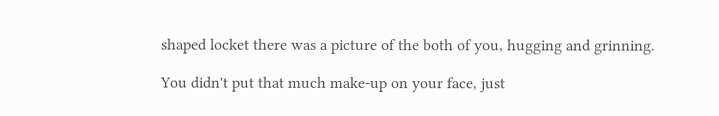shaped locket there was a picture of the both of you, hugging and grinning.

You didn't put that much make-up on your face, just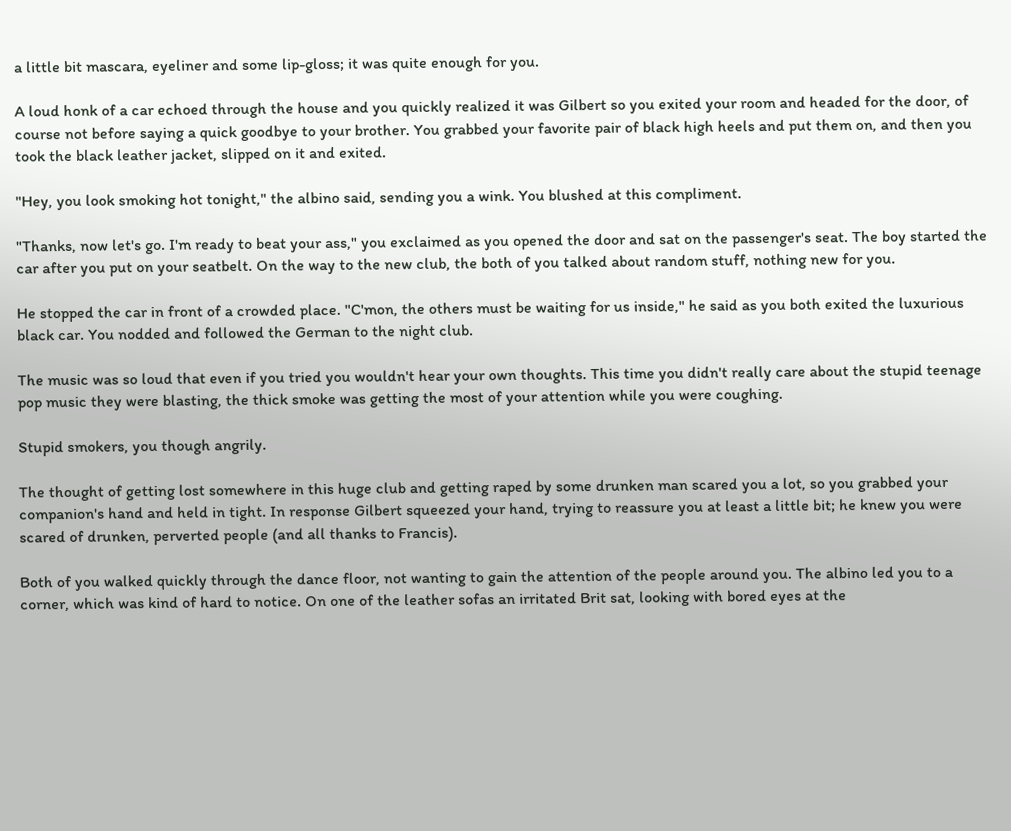a little bit mascara, eyeliner and some lip-gloss; it was quite enough for you.

A loud honk of a car echoed through the house and you quickly realized it was Gilbert so you exited your room and headed for the door, of course not before saying a quick goodbye to your brother. You grabbed your favorite pair of black high heels and put them on, and then you took the black leather jacket, slipped on it and exited.

"Hey, you look smoking hot tonight," the albino said, sending you a wink. You blushed at this compliment.

"Thanks, now let's go. I'm ready to beat your ass," you exclaimed as you opened the door and sat on the passenger's seat. The boy started the car after you put on your seatbelt. On the way to the new club, the both of you talked about random stuff, nothing new for you.

He stopped the car in front of a crowded place. "C'mon, the others must be waiting for us inside," he said as you both exited the luxurious black car. You nodded and followed the German to the night club.

The music was so loud that even if you tried you wouldn't hear your own thoughts. This time you didn't really care about the stupid teenage pop music they were blasting, the thick smoke was getting the most of your attention while you were coughing.

Stupid smokers, you though angrily.

The thought of getting lost somewhere in this huge club and getting raped by some drunken man scared you a lot, so you grabbed your companion's hand and held in tight. In response Gilbert squeezed your hand, trying to reassure you at least a little bit; he knew you were scared of drunken, perverted people (and all thanks to Francis).

Both of you walked quickly through the dance floor, not wanting to gain the attention of the people around you. The albino led you to a corner, which was kind of hard to notice. On one of the leather sofas an irritated Brit sat, looking with bored eyes at the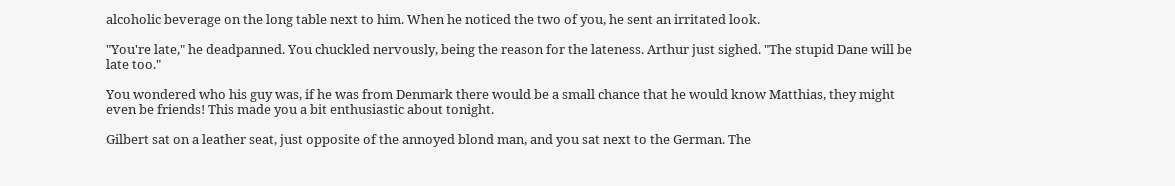alcoholic beverage on the long table next to him. When he noticed the two of you, he sent an irritated look.

"You're late," he deadpanned. You chuckled nervously, being the reason for the lateness. Arthur just sighed. "The stupid Dane will be late too."

You wondered who his guy was, if he was from Denmark there would be a small chance that he would know Matthias, they might even be friends! This made you a bit enthusiastic about tonight.

Gilbert sat on a leather seat, just opposite of the annoyed blond man, and you sat next to the German. The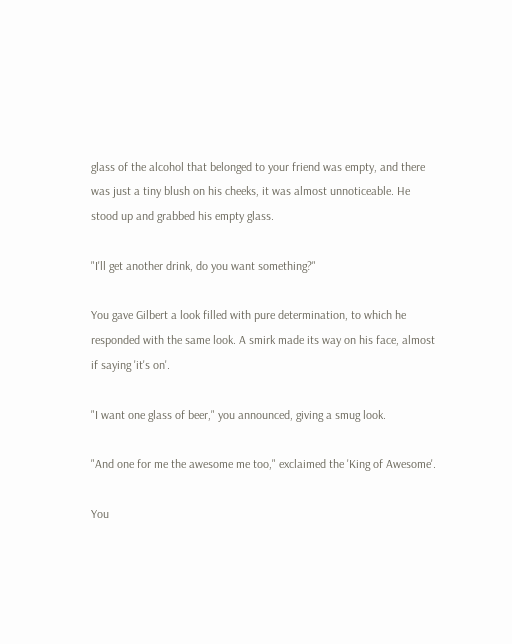glass of the alcohol that belonged to your friend was empty, and there was just a tiny blush on his cheeks, it was almost unnoticeable. He stood up and grabbed his empty glass.

"I'll get another drink, do you want something?"

You gave Gilbert a look filled with pure determination, to which he responded with the same look. A smirk made its way on his face, almost if saying 'it's on'.

"I want one glass of beer," you announced, giving a smug look.

"And one for me the awesome me too," exclaimed the 'King of Awesome'.

You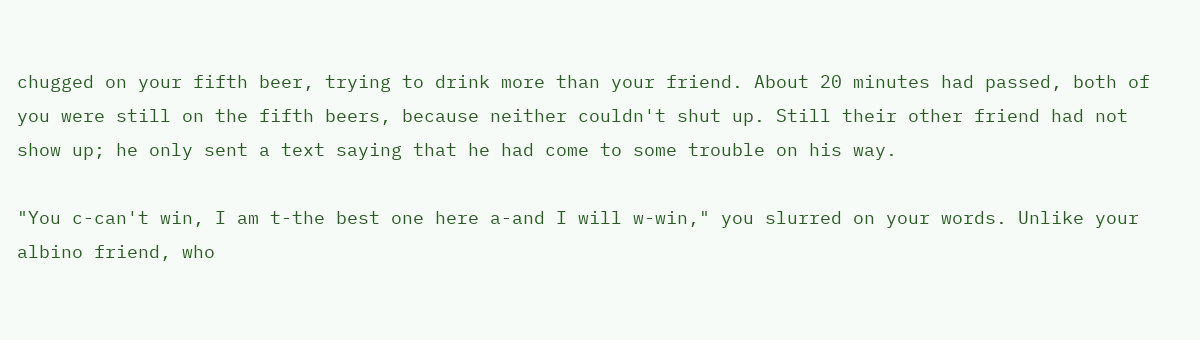chugged on your fifth beer, trying to drink more than your friend. About 20 minutes had passed, both of you were still on the fifth beers, because neither couldn't shut up. Still their other friend had not show up; he only sent a text saying that he had come to some trouble on his way.

"You c-can't win, I am t-the best one here a-and I will w-win," you slurred on your words. Unlike your albino friend, who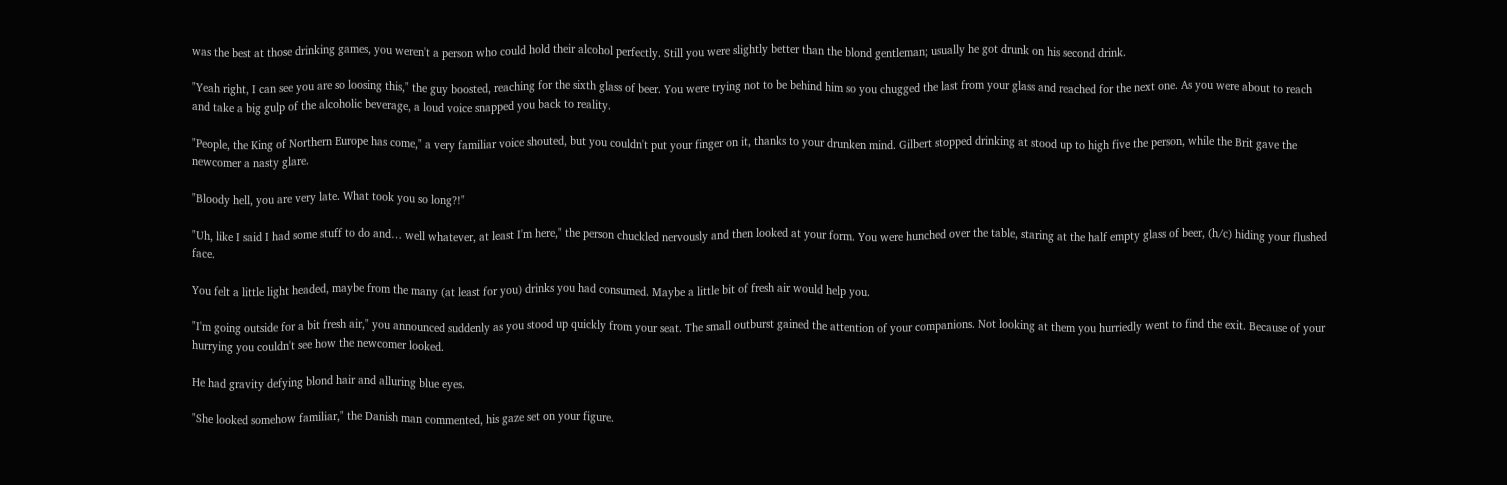was the best at those drinking games, you weren't a person who could hold their alcohol perfectly. Still you were slightly better than the blond gentleman; usually he got drunk on his second drink.

"Yeah right, I can see you are so loosing this," the guy boosted, reaching for the sixth glass of beer. You were trying not to be behind him so you chugged the last from your glass and reached for the next one. As you were about to reach and take a big gulp of the alcoholic beverage, a loud voice snapped you back to reality.

"People, the King of Northern Europe has come," a very familiar voice shouted, but you couldn't put your finger on it, thanks to your drunken mind. Gilbert stopped drinking at stood up to high five the person, while the Brit gave the newcomer a nasty glare.

"Bloody hell, you are very late. What took you so long?!"

"Uh, like I said I had some stuff to do and… well whatever, at least I'm here," the person chuckled nervously and then looked at your form. You were hunched over the table, staring at the half empty glass of beer, (h/c) hiding your flushed face.

You felt a little light headed, maybe from the many (at least for you) drinks you had consumed. Maybe a little bit of fresh air would help you.

"I'm going outside for a bit fresh air," you announced suddenly as you stood up quickly from your seat. The small outburst gained the attention of your companions. Not looking at them you hurriedly went to find the exit. Because of your hurrying you couldn't see how the newcomer looked.

He had gravity defying blond hair and alluring blue eyes.

"She looked somehow familiar," the Danish man commented, his gaze set on your figure.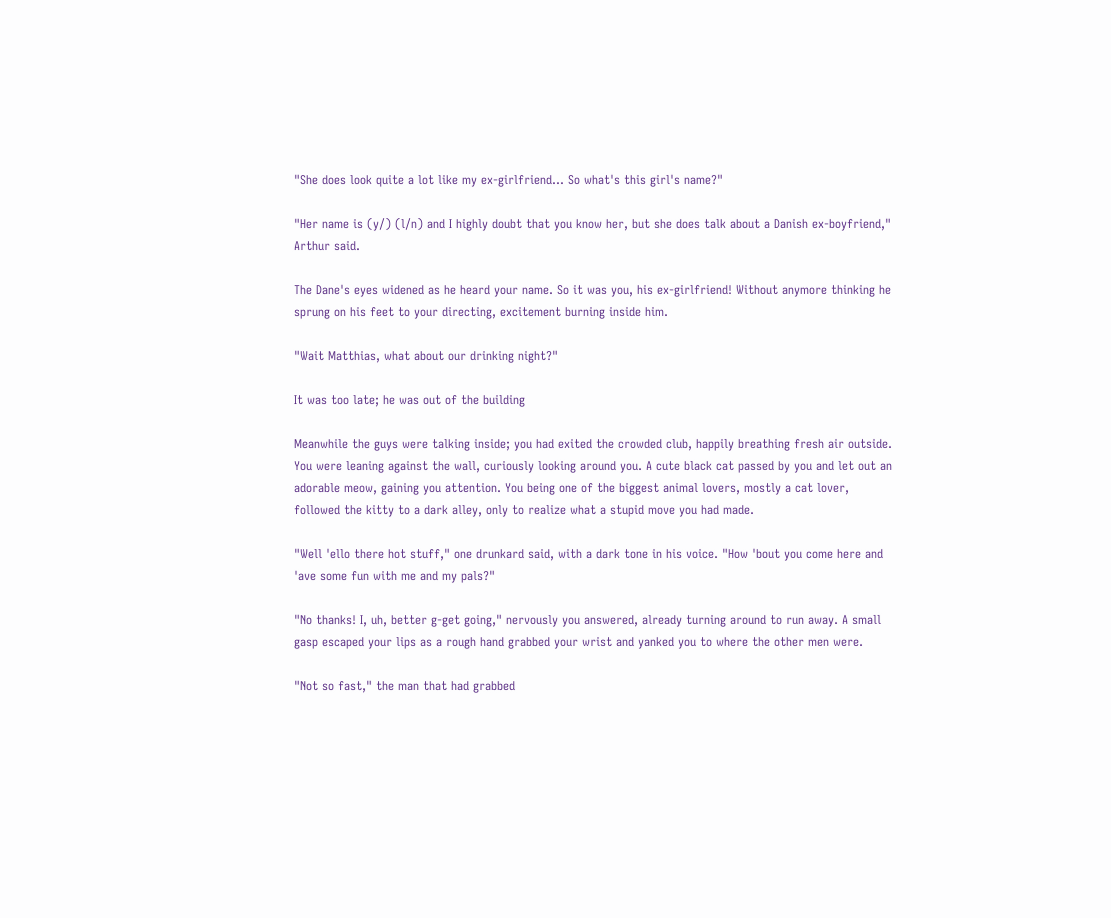"She does look quite a lot like my ex-girlfriend… So what's this girl's name?"

"Her name is (y/) (l/n) and I highly doubt that you know her, but she does talk about a Danish ex-boyfriend," Arthur said.

The Dane's eyes widened as he heard your name. So it was you, his ex-girlfriend! Without anymore thinking he sprung on his feet to your directing, excitement burning inside him.

"Wait Matthias, what about our drinking night?"

It was too late; he was out of the building

Meanwhile the guys were talking inside; you had exited the crowded club, happily breathing fresh air outside. You were leaning against the wall, curiously looking around you. A cute black cat passed by you and let out an adorable meow, gaining you attention. You being one of the biggest animal lovers, mostly a cat lover, followed the kitty to a dark alley, only to realize what a stupid move you had made.

"Well 'ello there hot stuff," one drunkard said, with a dark tone in his voice. "How 'bout you come here and 'ave some fun with me and my pals?"

"No thanks! I, uh, better g-get going," nervously you answered, already turning around to run away. A small gasp escaped your lips as a rough hand grabbed your wrist and yanked you to where the other men were.

"Not so fast," the man that had grabbed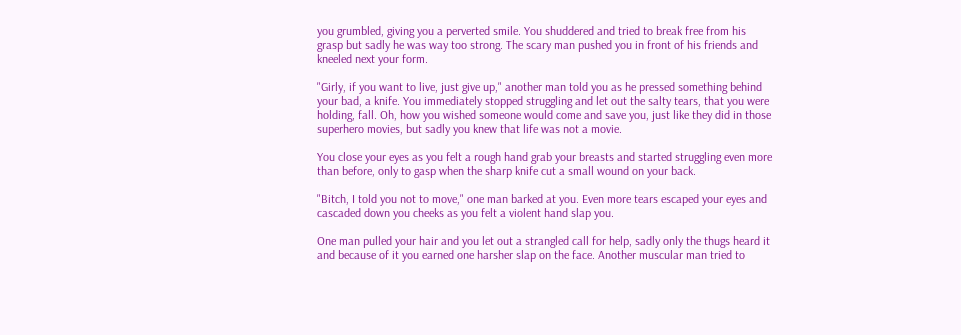you grumbled, giving you a perverted smile. You shuddered and tried to break free from his grasp but sadly he was way too strong. The scary man pushed you in front of his friends and kneeled next your form.

"Girly, if you want to live, just give up," another man told you as he pressed something behind your bad, a knife. You immediately stopped struggling and let out the salty tears, that you were holding, fall. Oh, how you wished someone would come and save you, just like they did in those superhero movies, but sadly you knew that life was not a movie.

You close your eyes as you felt a rough hand grab your breasts and started struggling even more than before, only to gasp when the sharp knife cut a small wound on your back.

"Bitch, I told you not to move," one man barked at you. Even more tears escaped your eyes and cascaded down you cheeks as you felt a violent hand slap you.

One man pulled your hair and you let out a strangled call for help, sadly only the thugs heard it and because of it you earned one harsher slap on the face. Another muscular man tried to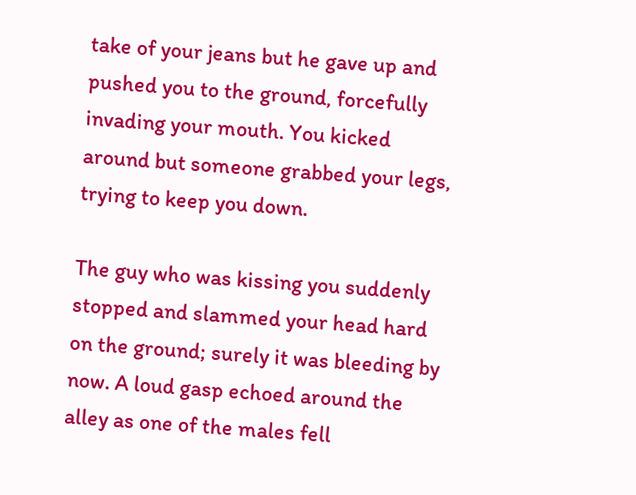take of your jeans but he gave up and pushed you to the ground, forcefully invading your mouth. You kicked around but someone grabbed your legs, trying to keep you down.

The guy who was kissing you suddenly stopped and slammed your head hard on the ground; surely it was bleeding by now. A loud gasp echoed around the alley as one of the males fell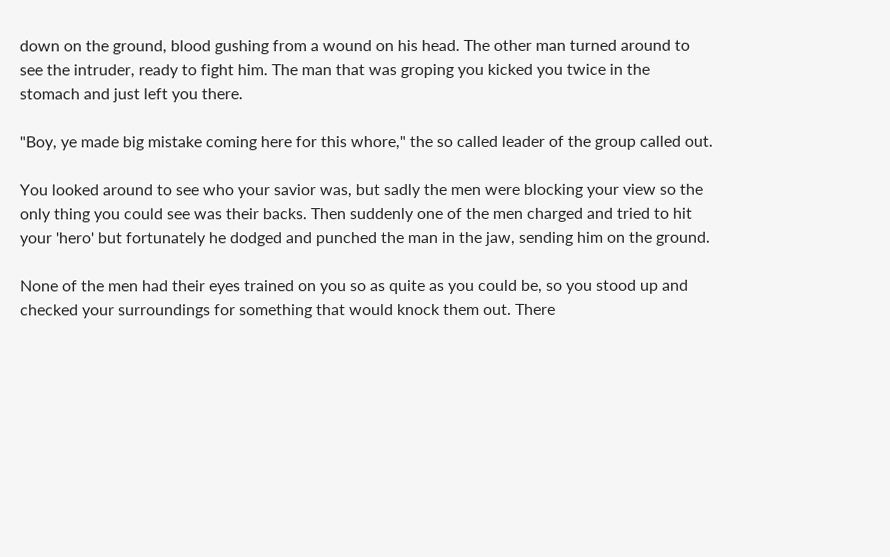down on the ground, blood gushing from a wound on his head. The other man turned around to see the intruder, ready to fight him. The man that was groping you kicked you twice in the stomach and just left you there.

"Boy, ye made big mistake coming here for this whore," the so called leader of the group called out.

You looked around to see who your savior was, but sadly the men were blocking your view so the only thing you could see was their backs. Then suddenly one of the men charged and tried to hit your 'hero' but fortunately he dodged and punched the man in the jaw, sending him on the ground.

None of the men had their eyes trained on you so as quite as you could be, so you stood up and checked your surroundings for something that would knock them out. There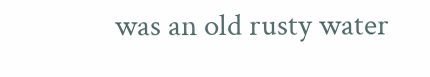was an old rusty water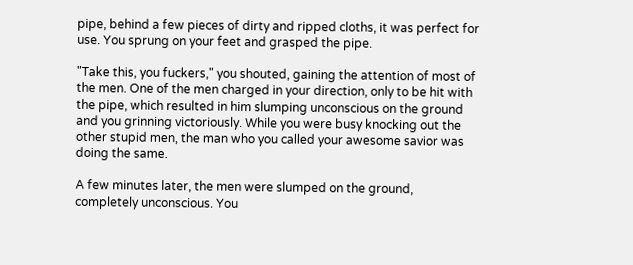pipe, behind a few pieces of dirty and ripped cloths, it was perfect for use. You sprung on your feet and grasped the pipe.

"Take this, you fuckers," you shouted, gaining the attention of most of the men. One of the men charged in your direction, only to be hit with the pipe, which resulted in him slumping unconscious on the ground and you grinning victoriously. While you were busy knocking out the other stupid men, the man who you called your awesome savior was doing the same.

A few minutes later, the men were slumped on the ground, completely unconscious. You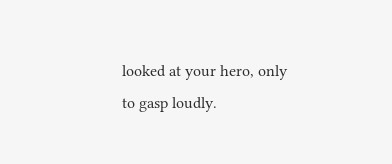looked at your hero, only to gasp loudly.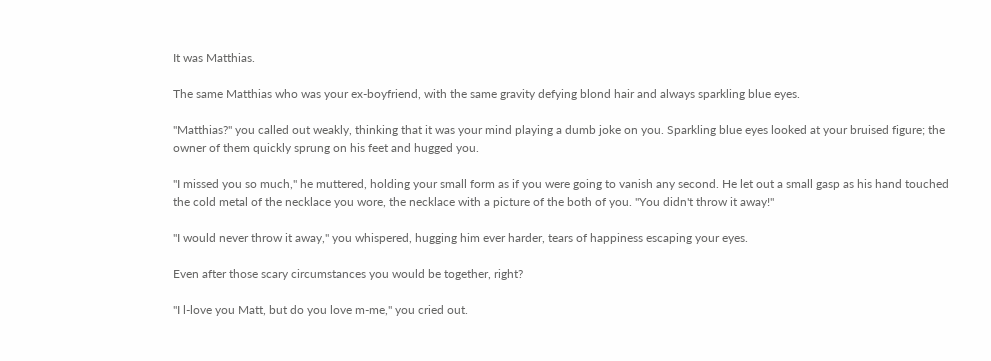It was Matthias.

The same Matthias who was your ex-boyfriend, with the same gravity defying blond hair and always sparkling blue eyes.

"Matthias?" you called out weakly, thinking that it was your mind playing a dumb joke on you. Sparkling blue eyes looked at your bruised figure; the owner of them quickly sprung on his feet and hugged you.

"I missed you so much," he muttered, holding your small form as if you were going to vanish any second. He let out a small gasp as his hand touched the cold metal of the necklace you wore, the necklace with a picture of the both of you. "You didn't throw it away!"

"I would never throw it away," you whispered, hugging him ever harder, tears of happiness escaping your eyes.

Even after those scary circumstances you would be together, right?

"I l-love you Matt, but do you love m-me," you cried out.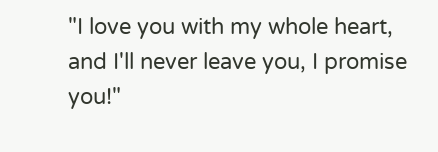"I love you with my whole heart, and I'll never leave you, I promise you!"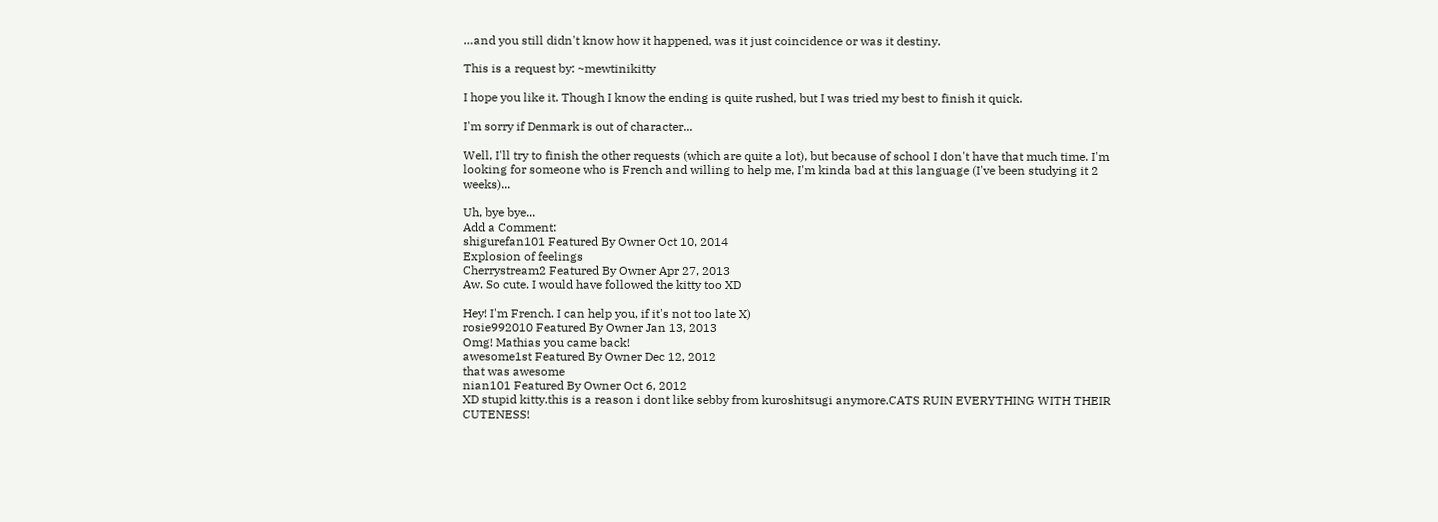…and you still didn't know how it happened, was it just coincidence or was it destiny.

This is a request by: ~mewtinikitty

I hope you like it. Though I know the ending is quite rushed, but I was tried my best to finish it quick.

I'm sorry if Denmark is out of character...

Well, I'll try to finish the other requests (which are quite a lot), but because of school I don't have that much time. I'm looking for someone who is French and willing to help me, I'm kinda bad at this language (I've been studying it 2 weeks)...

Uh, bye bye...
Add a Comment:
shigurefan101 Featured By Owner Oct 10, 2014
Explosion of feelings
Cherrystream2 Featured By Owner Apr 27, 2013
Aw. So cute. I would have followed the kitty too XD

Hey! I'm French. I can help you, if it's not too late X)
rosie992010 Featured By Owner Jan 13, 2013
Omg! Mathias you came back!
awesome1st Featured By Owner Dec 12, 2012
that was awesome
nian101 Featured By Owner Oct 6, 2012
XD stupid kitty.this is a reason i dont like sebby from kuroshitsugi anymore.CATS RUIN EVERYTHING WITH THEIR CUTENESS!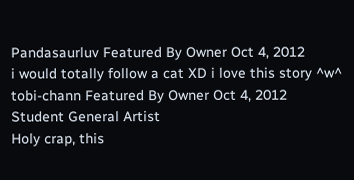Pandasaurluv Featured By Owner Oct 4, 2012
i would totally follow a cat XD i love this story ^w^
tobi-chann Featured By Owner Oct 4, 2012  Student General Artist
Holy crap, this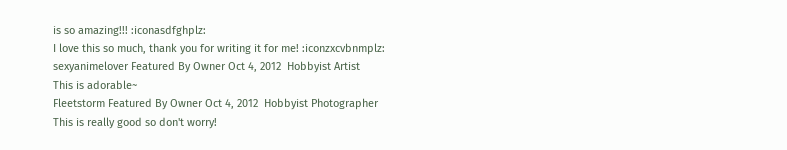is so amazing!!! :iconasdfghplz:
I love this so much, thank you for writing it for me! :iconzxcvbnmplz:
sexyanimelover Featured By Owner Oct 4, 2012  Hobbyist Artist
This is adorable~
Fleetstorm Featured By Owner Oct 4, 2012  Hobbyist Photographer
This is really good so don't worry!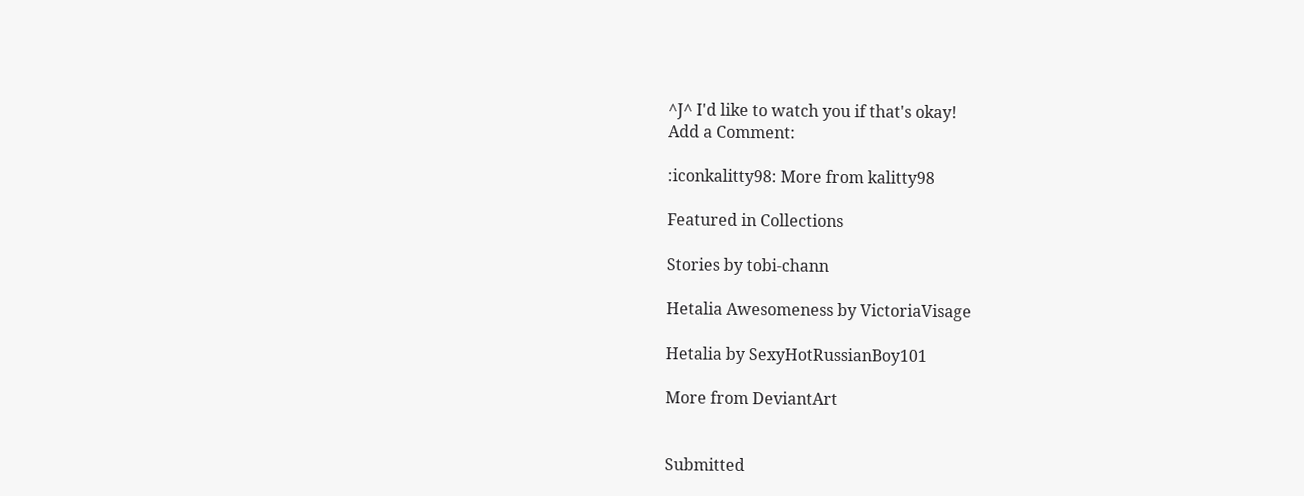^J^ I'd like to watch you if that's okay!
Add a Comment:

:iconkalitty98: More from kalitty98

Featured in Collections

Stories by tobi-chann

Hetalia Awesomeness by VictoriaVisage

Hetalia by SexyHotRussianBoy101

More from DeviantArt


Submitted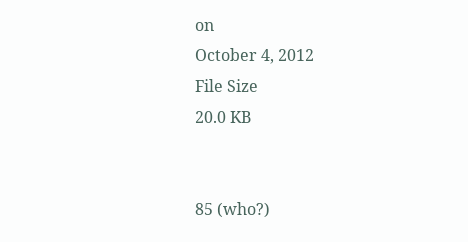on
October 4, 2012
File Size
20.0 KB


85 (who?)